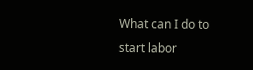What can I do to start labor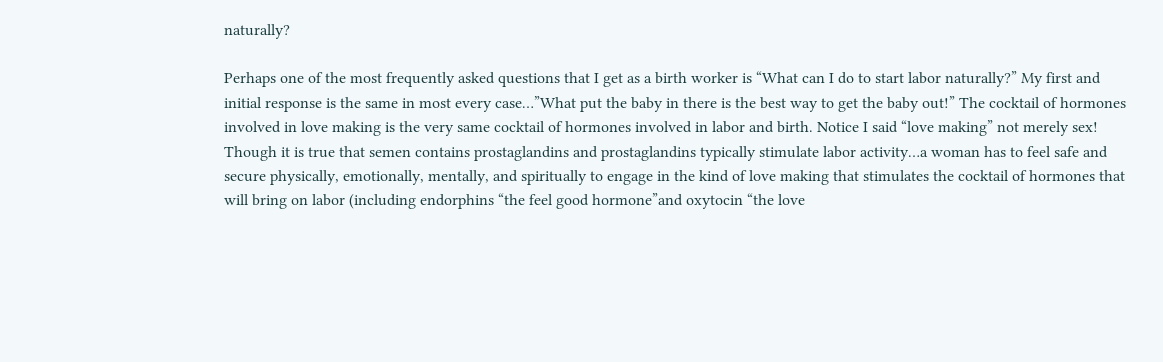naturally?

Perhaps one of the most frequently asked questions that I get as a birth worker is “What can I do to start labor naturally?” My first and initial response is the same in most every case…”What put the baby in there is the best way to get the baby out!” The cocktail of hormones involved in love making is the very same cocktail of hormones involved in labor and birth. Notice I said “love making” not merely sex! Though it is true that semen contains prostaglandins and prostaglandins typically stimulate labor activity…a woman has to feel safe and secure physically, emotionally, mentally, and spiritually to engage in the kind of love making that stimulates the cocktail of hormones that will bring on labor (including endorphins “the feel good hormone”and oxytocin “the love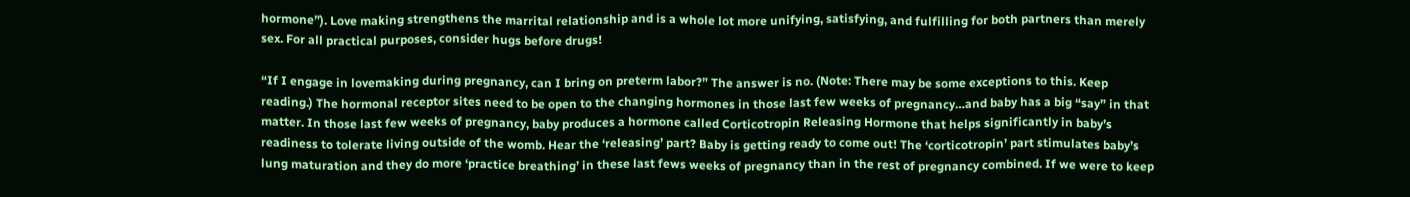hormone”). Love making strengthens the marrital relationship and is a whole lot more unifying, satisfying, and fulfilling for both partners than merely sex. For all practical purposes, consider hugs before drugs!

“If I engage in lovemaking during pregnancy, can I bring on preterm labor?” The answer is no. (Note: There may be some exceptions to this. Keep reading.) The hormonal receptor sites need to be open to the changing hormones in those last few weeks of pregnancy…and baby has a big “say” in that matter. In those last few weeks of pregnancy, baby produces a hormone called Corticotropin Releasing Hormone that helps significantly in baby’s readiness to tolerate living outside of the womb. Hear the ‘releasing’ part? Baby is getting ready to come out! The ‘corticotropin’ part stimulates baby’s lung maturation and they do more ‘practice breathing’ in these last fews weeks of pregnancy than in the rest of pregnancy combined. If we were to keep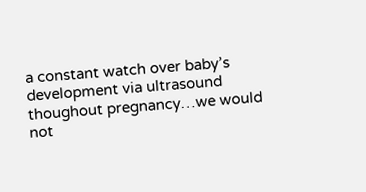a constant watch over baby’s development via ultrasound thoughout pregnancy…we would not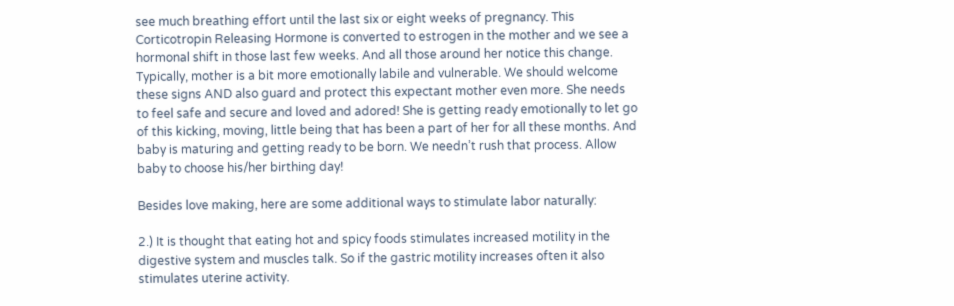see much breathing effort until the last six or eight weeks of pregnancy. This Corticotropin Releasing Hormone is converted to estrogen in the mother and we see a hormonal shift in those last few weeks. And all those around her notice this change. Typically, mother is a bit more emotionally labile and vulnerable. We should welcome these signs AND also guard and protect this expectant mother even more. She needs to feel safe and secure and loved and adored! She is getting ready emotionally to let go of this kicking, moving, little being that has been a part of her for all these months. And baby is maturing and getting ready to be born. We needn’t rush that process. Allow baby to choose his/her birthing day!

Besides love making, here are some additional ways to stimulate labor naturally:

2.) It is thought that eating hot and spicy foods stimulates increased motility in the digestive system and muscles talk. So if the gastric motility increases often it also stimulates uterine activity.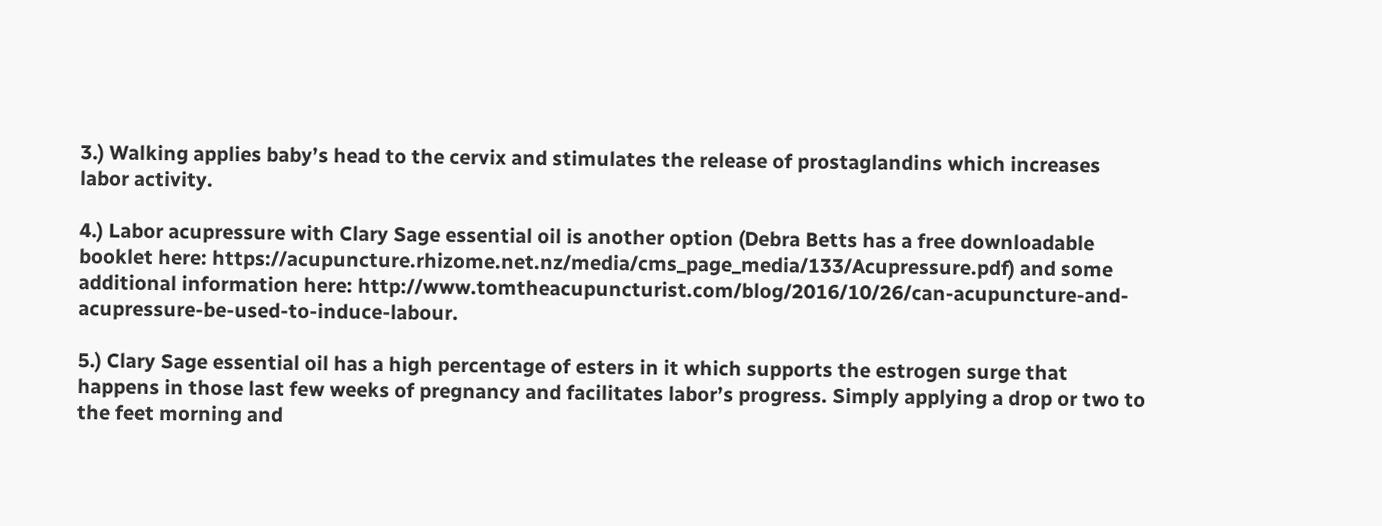3.) Walking applies baby’s head to the cervix and stimulates the release of prostaglandins which increases labor activity.

4.) Labor acupressure with Clary Sage essential oil is another option (Debra Betts has a free downloadable booklet here: https://acupuncture.rhizome.net.nz/media/cms_page_media/133/Acupressure.pdf) and some additional information here: http://www.tomtheacupuncturist.com/blog/2016/10/26/can-acupuncture-and-acupressure-be-used-to-induce-labour.

5.) Clary Sage essential oil has a high percentage of esters in it which supports the estrogen surge that happens in those last few weeks of pregnancy and facilitates labor’s progress. Simply applying a drop or two to the feet morning and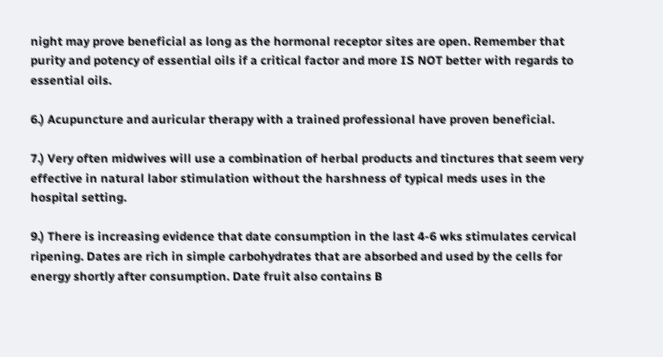night may prove beneficial as long as the hormonal receptor sites are open. Remember that purity and potency of essential oils if a critical factor and more IS NOT better with regards to essential oils.

6.) Acupuncture and auricular therapy with a trained professional have proven beneficial.

7.) Very often midwives will use a combination of herbal products and tinctures that seem very effective in natural labor stimulation without the harshness of typical meds uses in the hospital setting.

9.) There is increasing evidence that date consumption in the last 4-6 wks stimulates cervical ripening. Dates are rich in simple carbohydrates that are absorbed and used by the cells for energy shortly after consumption. Date fruit also contains B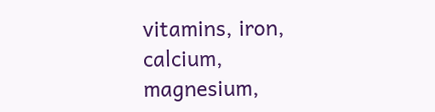vitamins, iron, calcium, magnesium,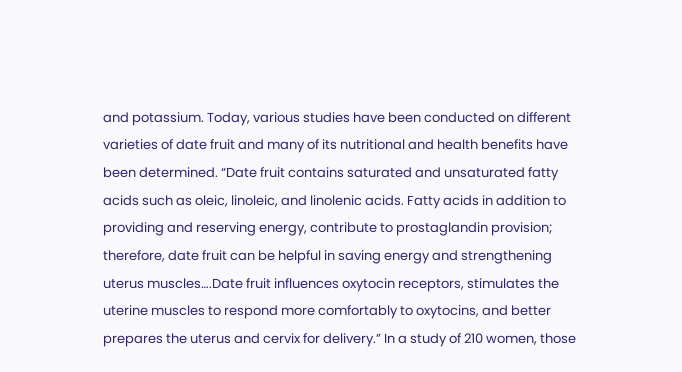and potassium. Today, various studies have been conducted on different varieties of date fruit and many of its nutritional and health benefits have been determined. “Date fruit contains saturated and unsaturated fatty acids such as oleic, linoleic, and linolenic acids. Fatty acids in addition to providing and reserving energy, contribute to prostaglandin provision; therefore, date fruit can be helpful in saving energy and strengthening uterus muscles….Date fruit influences oxytocin receptors, stimulates the uterine muscles to respond more comfortably to oxytocins, and better prepares the uterus and cervix for delivery.” In a study of 210 women, those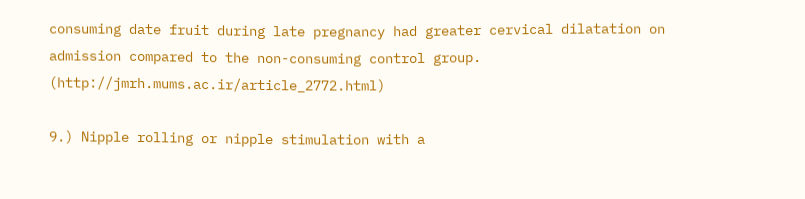consuming date fruit during late pregnancy had greater cervical dilatation on admission compared to the non-consuming control group. (http://jmrh.mums.ac.ir/article_2772.html)

9.) Nipple rolling or nipple stimulation with a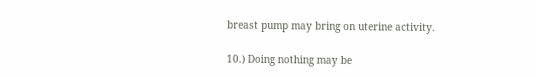breast pump may bring on uterine activity.

10.) Doing nothing may be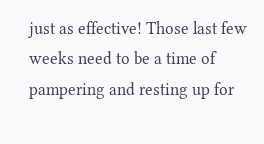just as effective! Those last few weeks need to be a time of pampering and resting up for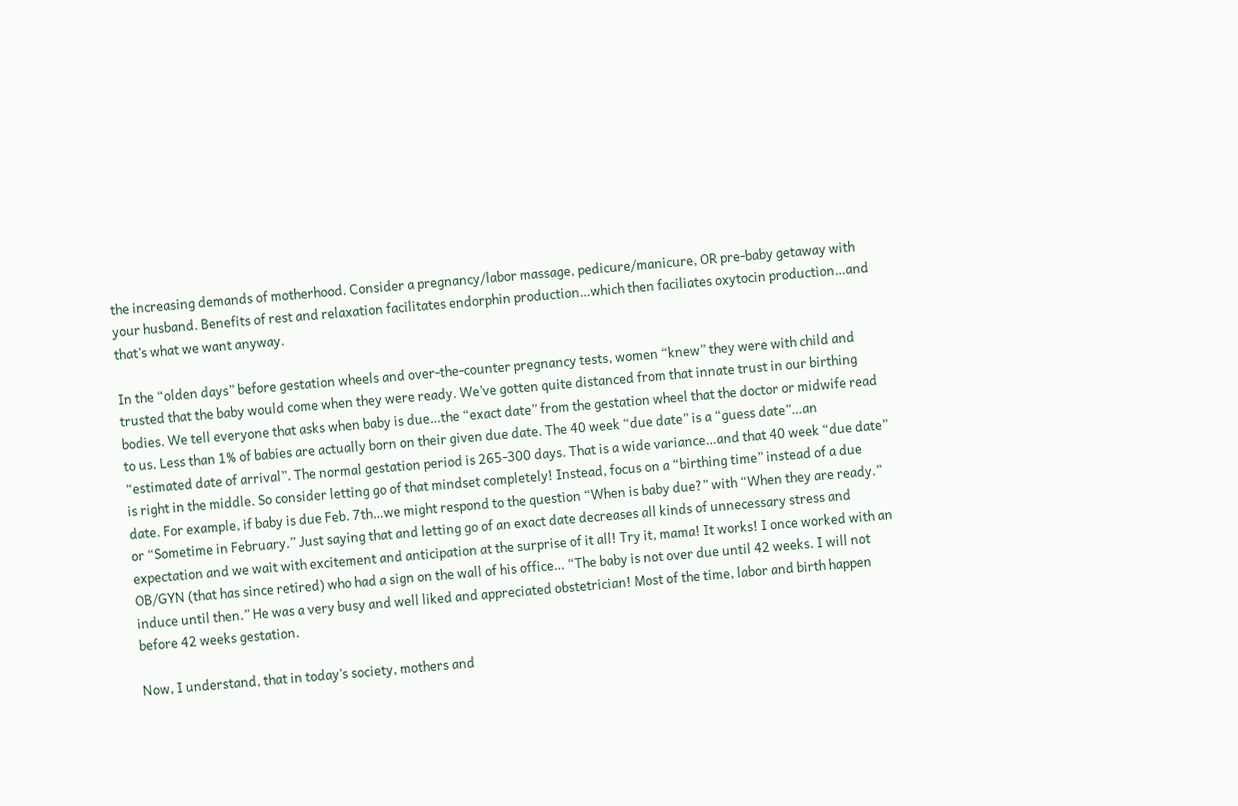the increasing demands of motherhood. Consider a pregnancy/labor massage, pedicure/manicure, OR pre-baby getaway with your husband. Benefits of rest and relaxation facilitates endorphin production…which then faciliates oxytocin production…and that’s what we want anyway.

In the “olden days” before gestation wheels and over-the-counter pregnancy tests, women “knew” they were with child and trusted that the baby would come when they were ready. We’ve gotten quite distanced from that innate trust in our birthing bodies. We tell everyone that asks when baby is due…the “exact date” from the gestation wheel that the doctor or midwife read to us. Less than 1% of babies are actually born on their given due date. The 40 week “due date” is a “guess date”…an “estimated date of arrival”. The normal gestation period is 265-300 days. That is a wide variance…and that 40 week “due date” is right in the middle. So consider letting go of that mindset completely! Instead, focus on a “birthing time” instead of a due date. For example, if baby is due Feb. 7th…we might respond to the question “When is baby due?” with “When they are ready.” or “Sometime in February.” Just saying that and letting go of an exact date decreases all kinds of unnecessary stress and expectation and we wait with excitement and anticipation at the surprise of it all! Try it, mama! It works! I once worked with an OB/GYN (that has since retired) who had a sign on the wall of his office… “The baby is not over due until 42 weeks. I will not induce until then.” He was a very busy and well liked and appreciated obstetrician! Most of the time, labor and birth happen before 42 weeks gestation.

Now, I understand, that in today’s society, mothers and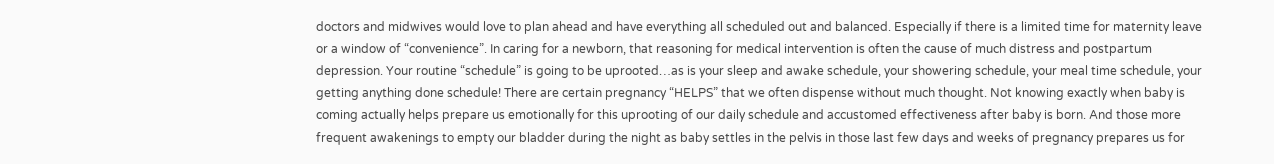doctors and midwives would love to plan ahead and have everything all scheduled out and balanced. Especially if there is a limited time for maternity leave or a window of “convenience”. In caring for a newborn, that reasoning for medical intervention is often the cause of much distress and postpartum depression. Your routine “schedule” is going to be uprooted…as is your sleep and awake schedule, your showering schedule, your meal time schedule, your getting anything done schedule! There are certain pregnancy “HELPS” that we often dispense without much thought. Not knowing exactly when baby is coming actually helps prepare us emotionally for this uprooting of our daily schedule and accustomed effectiveness after baby is born. And those more frequent awakenings to empty our bladder during the night as baby settles in the pelvis in those last few days and weeks of pregnancy prepares us for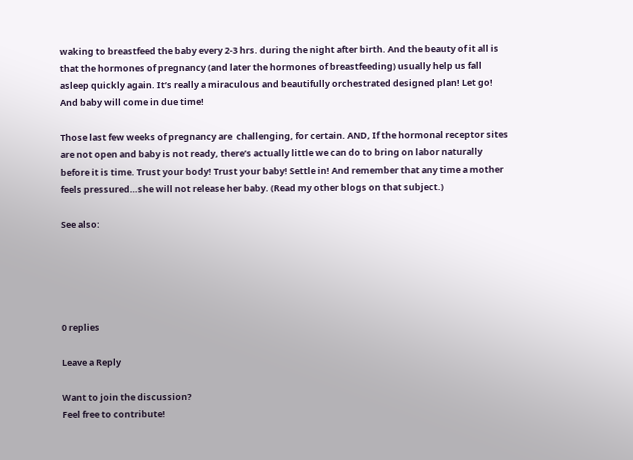waking to breastfeed the baby every 2-3 hrs. during the night after birth. And the beauty of it all is that the hormones of pregnancy (and later the hormones of breastfeeding) usually help us fall asleep quickly again. It’s really a miraculous and beautifully orchestrated designed plan! Let go! And baby will come in due time!

Those last few weeks of pregnancy are  challenging, for certain. AND, If the hormonal receptor sites are not open and baby is not ready, there’s actually little we can do to bring on labor naturally before it is time. Trust your body! Trust your baby! Settle in! And remember that any time a mother feels pressured…she will not release her baby. (Read my other blogs on that subject.)

See also:





0 replies

Leave a Reply

Want to join the discussion?
Feel free to contribute!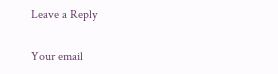Leave a Reply

Your email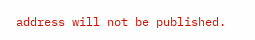address will not be published.